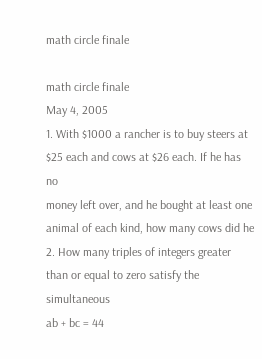math circle finale

math circle finale
May 4, 2005
1. With $1000 a rancher is to buy steers at $25 each and cows at $26 each. If he has no
money left over, and he bought at least one animal of each kind, how many cows did he
2. How many triples of integers greater than or equal to zero satisfy the simultaneous
ab + bc = 44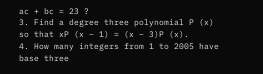ac + bc = 23 ?
3. Find a degree three polynomial P (x) so that xP (x − 1) = (x − 3)P (x).
4. How many integers from 1 to 2005 have base three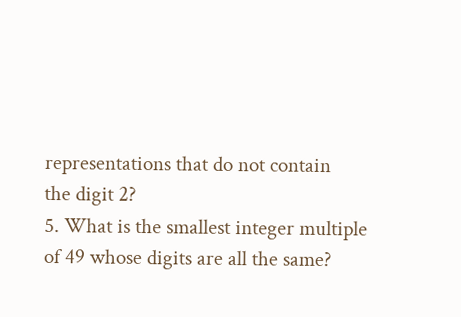representations that do not contain
the digit 2?
5. What is the smallest integer multiple of 49 whose digits are all the same?